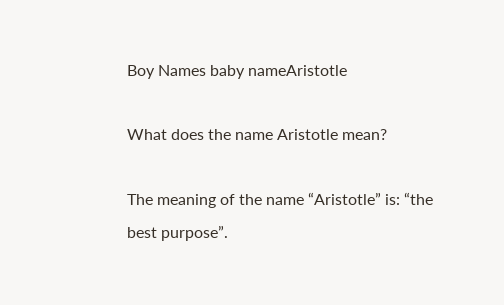Boy Names baby nameAristotle

What does the name Aristotle mean?

The meaning of the name “Aristotle” is: “the best purpose”.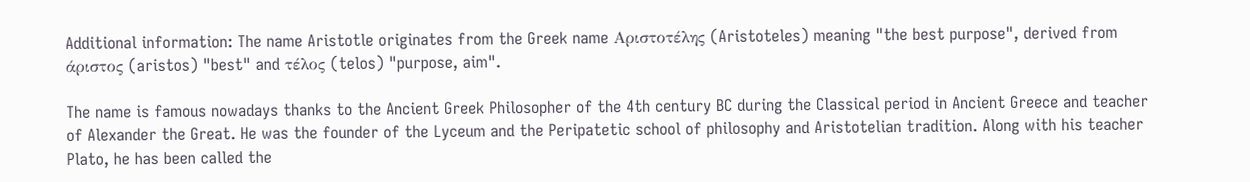Additional information: The name Aristotle originates from the Greek name Αριστοτέλης (Aristoteles) meaning "the best purpose", derived from άριστος (aristos) "best" and τέλος (telos) "purpose, aim".

The name is famous nowadays thanks to the Ancient Greek Philosopher of the 4th century BC during the Classical period in Ancient Greece and teacher of Alexander the Great. He was the founder of the Lyceum and the Peripatetic school of philosophy and Aristotelian tradition. Along with his teacher Plato, he has been called the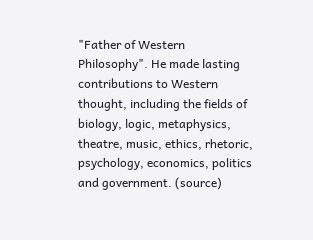"Father of Western Philosophy". He made lasting contributions to Western thought, including the fields of biology, logic, metaphysics, theatre, music, ethics, rhetoric, psychology, economics, politics and government. (source)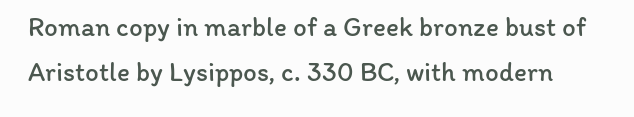Roman copy in marble of a Greek bronze bust of Aristotle by Lysippos, c. 330 BC, with modern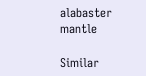alabaster mantle

Similar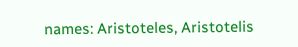names: Aristoteles, Aristotelis